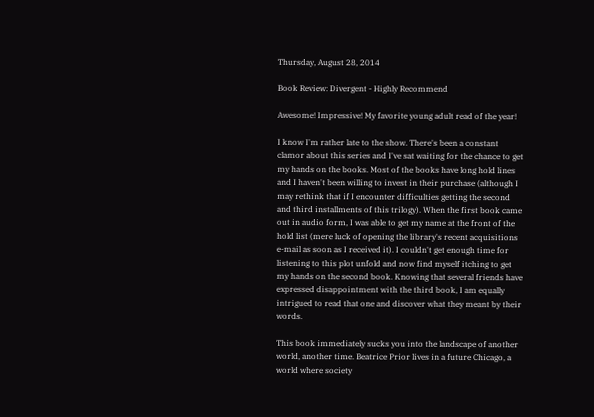Thursday, August 28, 2014

Book Review: Divergent - Highly Recommend

Awesome! Impressive! My favorite young adult read of the year!

I know I'm rather late to the show. There's been a constant clamor about this series and I've sat waiting for the chance to get my hands on the books. Most of the books have long hold lines and I haven't been willing to invest in their purchase (although I may rethink that if I encounter difficulties getting the second and third installments of this trilogy). When the first book came out in audio form, I was able to get my name at the front of the hold list (mere luck of opening the library's recent acquisitions e-mail as soon as I received it). I couldn't get enough time for listening to this plot unfold and now find myself itching to get my hands on the second book. Knowing that several friends have expressed disappointment with the third book, I am equally intrigued to read that one and discover what they meant by their words.

This book immediately sucks you into the landscape of another world, another time. Beatrice Prior lives in a future Chicago, a world where society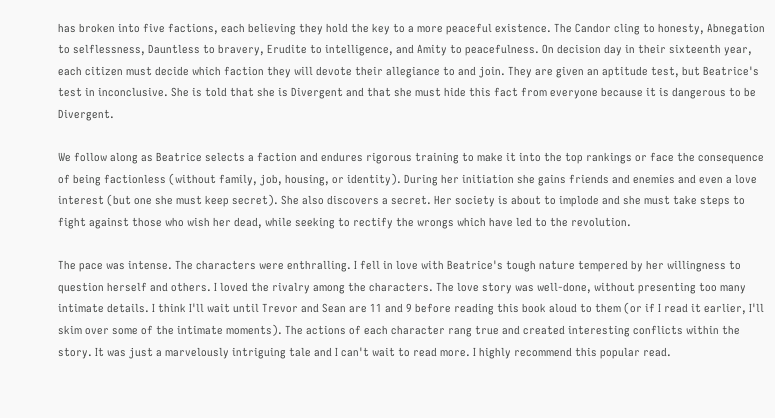has broken into five factions, each believing they hold the key to a more peaceful existence. The Candor cling to honesty, Abnegation to selflessness, Dauntless to bravery, Erudite to intelligence, and Amity to peacefulness. On decision day in their sixteenth year, each citizen must decide which faction they will devote their allegiance to and join. They are given an aptitude test, but Beatrice's test in inconclusive. She is told that she is Divergent and that she must hide this fact from everyone because it is dangerous to be Divergent.

We follow along as Beatrice selects a faction and endures rigorous training to make it into the top rankings or face the consequence of being factionless (without family, job, housing, or identity). During her initiation she gains friends and enemies and even a love interest (but one she must keep secret). She also discovers a secret. Her society is about to implode and she must take steps to fight against those who wish her dead, while seeking to rectify the wrongs which have led to the revolution.

The pace was intense. The characters were enthralling. I fell in love with Beatrice's tough nature tempered by her willingness to question herself and others. I loved the rivalry among the characters. The love story was well-done, without presenting too many intimate details. I think I'll wait until Trevor and Sean are 11 and 9 before reading this book aloud to them (or if I read it earlier, I'll skim over some of the intimate moments). The actions of each character rang true and created interesting conflicts within the story. It was just a marvelously intriguing tale and I can't wait to read more. I highly recommend this popular read.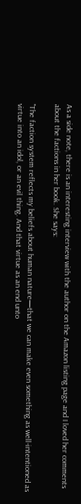As a side note, there is an interesting interview with the author on the Amazon listing page and I loved her comments about the factions in her book. She says:

"The faction system reflects my beliefs about human nature—that we can make even something as well-intentioned as virtue into an idol, or an evil thing. And that virtue as an end unto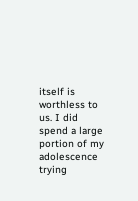itself is worthless to us. I did spend a large portion of my adolescence trying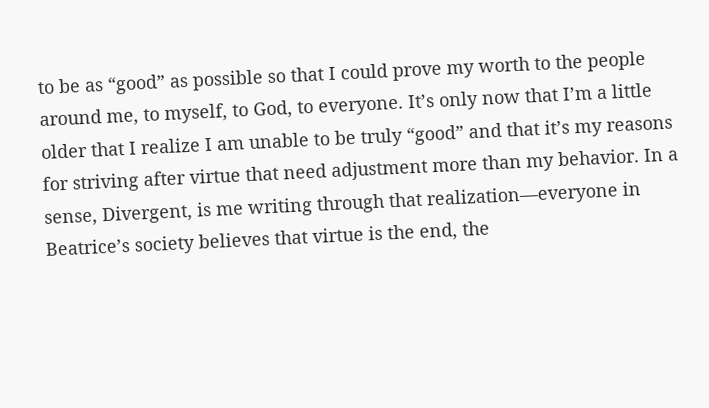to be as “good” as possible so that I could prove my worth to the people around me, to myself, to God, to everyone. It’s only now that I’m a little older that I realize I am unable to be truly “good” and that it’s my reasons for striving after virtue that need adjustment more than my behavior. In a sense, Divergent, is me writing through that realization—everyone in Beatrice’s society believes that virtue is the end, the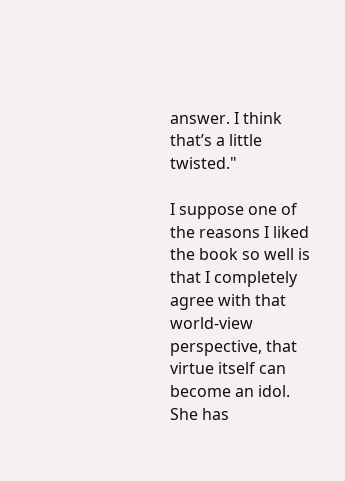answer. I think that’s a little twisted."

I suppose one of the reasons I liked the book so well is that I completely agree with that world-view perspective, that virtue itself can become an idol. She has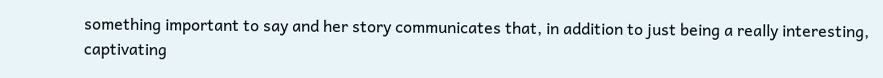something important to say and her story communicates that, in addition to just being a really interesting, captivating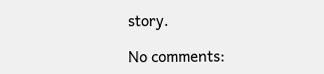story.

No comments: